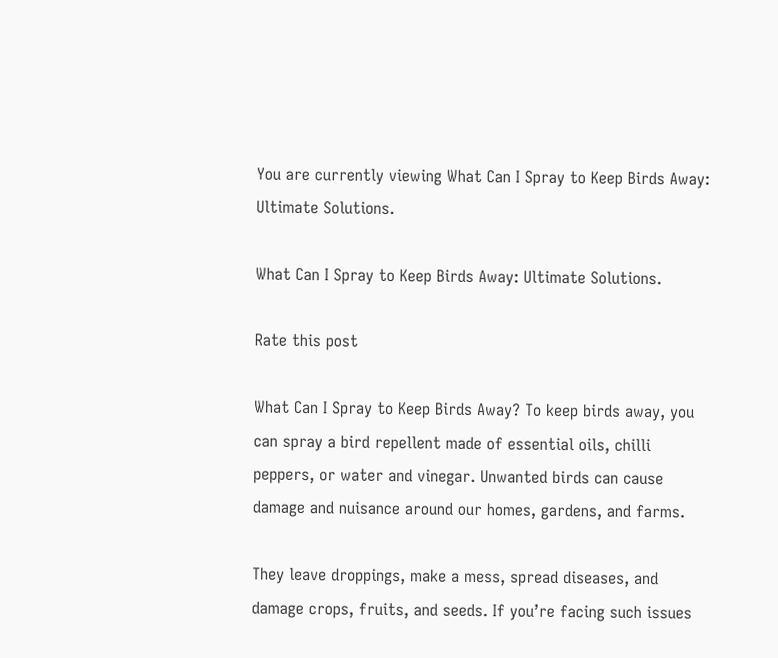You are currently viewing What Can I Spray to Keep Birds Away: Ultimate Solutions.

What Can I Spray to Keep Birds Away: Ultimate Solutions.

Rate this post

What Can I Spray to Keep Birds Away? To keep birds away, you can spray a bird repellent made of essential oils, chilli peppers, or water and vinegar. Unwanted birds can cause damage and nuisance around our homes, gardens, and farms.

They leave droppings, make a mess, spread diseases, and damage crops, fruits, and seeds. If you’re facing such issues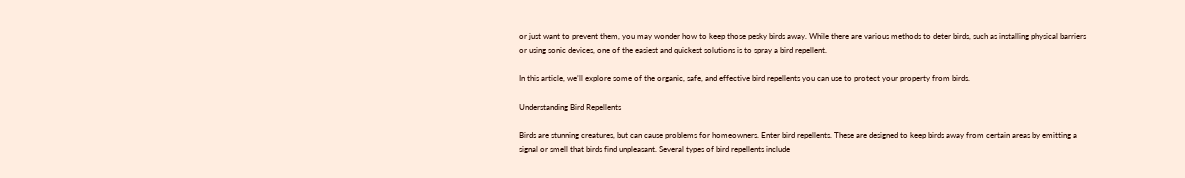or just want to prevent them, you may wonder how to keep those pesky birds away. While there are various methods to deter birds, such as installing physical barriers or using sonic devices, one of the easiest and quickest solutions is to spray a bird repellent.

In this article, we’ll explore some of the organic, safe, and effective bird repellents you can use to protect your property from birds.

Understanding Bird Repellents

Birds are stunning creatures, but can cause problems for homeowners. Enter bird repellents. These are designed to keep birds away from certain areas by emitting a signal or smell that birds find unpleasant. Several types of bird repellents include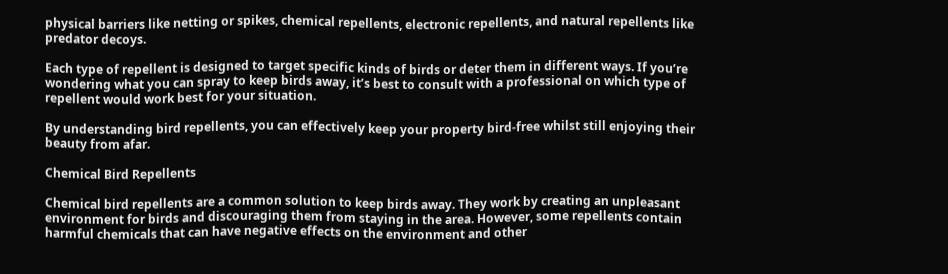physical barriers like netting or spikes, chemical repellents, electronic repellents, and natural repellents like predator decoys.

Each type of repellent is designed to target specific kinds of birds or deter them in different ways. If you’re wondering what you can spray to keep birds away, it’s best to consult with a professional on which type of repellent would work best for your situation.

By understanding bird repellents, you can effectively keep your property bird-free whilst still enjoying their beauty from afar.

Chemical Bird Repellents

Chemical bird repellents are a common solution to keep birds away. They work by creating an unpleasant environment for birds and discouraging them from staying in the area. However, some repellents contain harmful chemicals that can have negative effects on the environment and other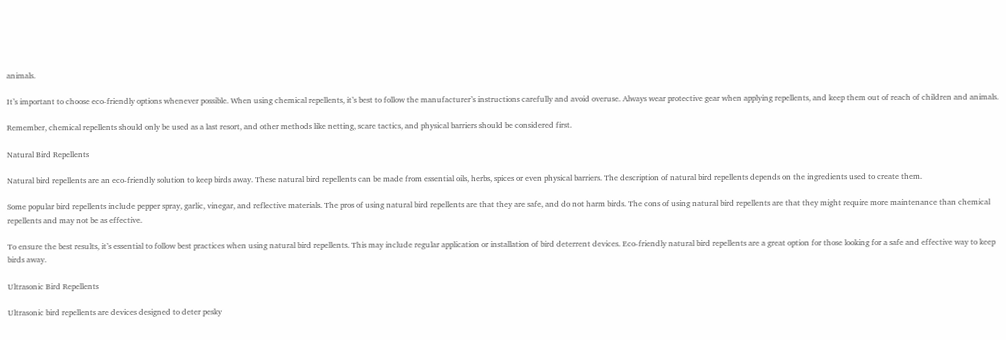animals.

It’s important to choose eco-friendly options whenever possible. When using chemical repellents, it’s best to follow the manufacturer’s instructions carefully and avoid overuse. Always wear protective gear when applying repellents, and keep them out of reach of children and animals.

Remember, chemical repellents should only be used as a last resort, and other methods like netting, scare tactics, and physical barriers should be considered first.

Natural Bird Repellents

Natural bird repellents are an eco-friendly solution to keep birds away. These natural bird repellents can be made from essential oils, herbs, spices or even physical barriers. The description of natural bird repellents depends on the ingredients used to create them.

Some popular bird repellents include pepper spray, garlic, vinegar, and reflective materials. The pros of using natural bird repellents are that they are safe, and do not harm birds. The cons of using natural bird repellents are that they might require more maintenance than chemical repellents and may not be as effective.

To ensure the best results, it’s essential to follow best practices when using natural bird repellents. This may include regular application or installation of bird deterrent devices. Eco-friendly natural bird repellents are a great option for those looking for a safe and effective way to keep birds away.

Ultrasonic Bird Repellents

Ultrasonic bird repellents are devices designed to deter pesky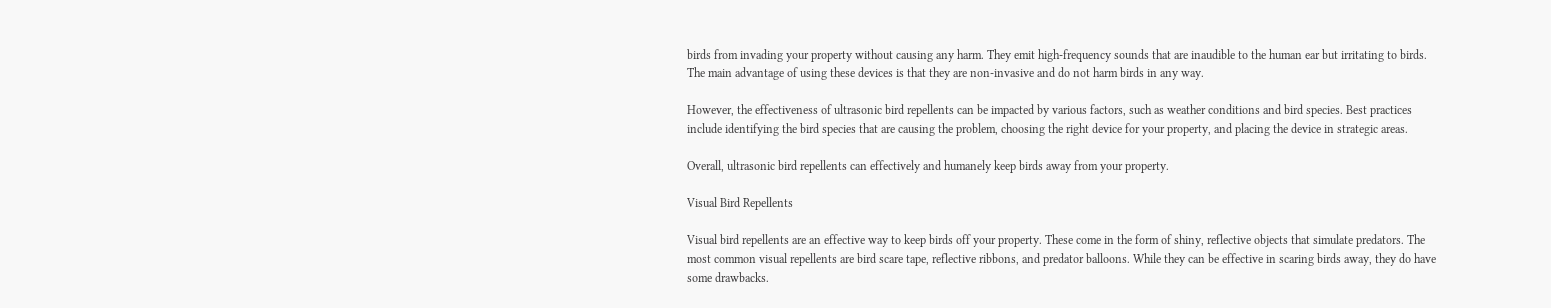birds from invading your property without causing any harm. They emit high-frequency sounds that are inaudible to the human ear but irritating to birds. The main advantage of using these devices is that they are non-invasive and do not harm birds in any way.

However, the effectiveness of ultrasonic bird repellents can be impacted by various factors, such as weather conditions and bird species. Best practices include identifying the bird species that are causing the problem, choosing the right device for your property, and placing the device in strategic areas.

Overall, ultrasonic bird repellents can effectively and humanely keep birds away from your property.

Visual Bird Repellents

Visual bird repellents are an effective way to keep birds off your property. These come in the form of shiny, reflective objects that simulate predators. The most common visual repellents are bird scare tape, reflective ribbons, and predator balloons. While they can be effective in scaring birds away, they do have some drawbacks.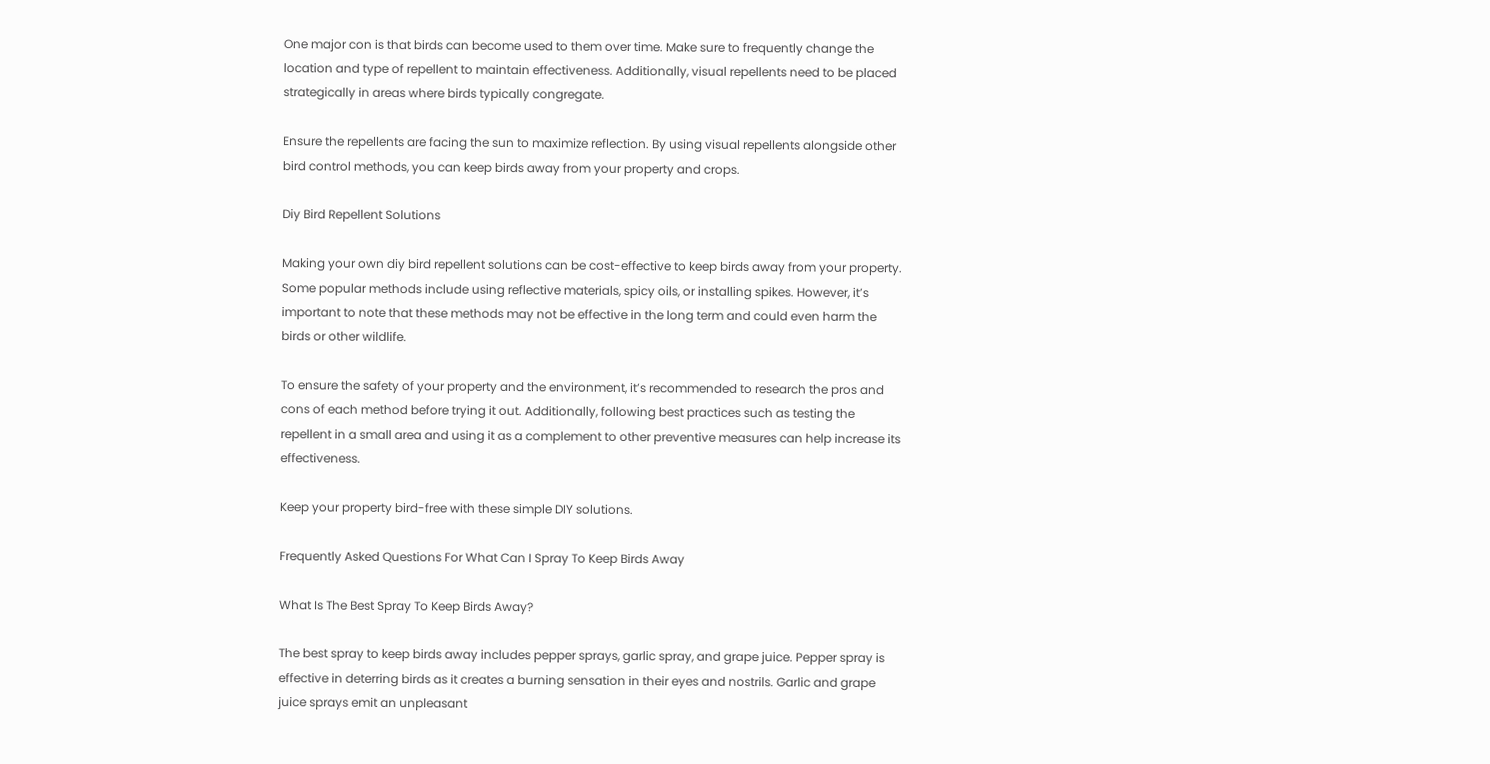One major con is that birds can become used to them over time. Make sure to frequently change the location and type of repellent to maintain effectiveness. Additionally, visual repellents need to be placed strategically in areas where birds typically congregate.

Ensure the repellents are facing the sun to maximize reflection. By using visual repellents alongside other bird control methods, you can keep birds away from your property and crops.

Diy Bird Repellent Solutions

Making your own diy bird repellent solutions can be cost-effective to keep birds away from your property. Some popular methods include using reflective materials, spicy oils, or installing spikes. However, it’s important to note that these methods may not be effective in the long term and could even harm the birds or other wildlife.

To ensure the safety of your property and the environment, it’s recommended to research the pros and cons of each method before trying it out. Additionally, following best practices such as testing the repellent in a small area and using it as a complement to other preventive measures can help increase its effectiveness.

Keep your property bird-free with these simple DIY solutions.

Frequently Asked Questions For What Can I Spray To Keep Birds Away

What Is The Best Spray To Keep Birds Away?

The best spray to keep birds away includes pepper sprays, garlic spray, and grape juice. Pepper spray is effective in deterring birds as it creates a burning sensation in their eyes and nostrils. Garlic and grape juice sprays emit an unpleasant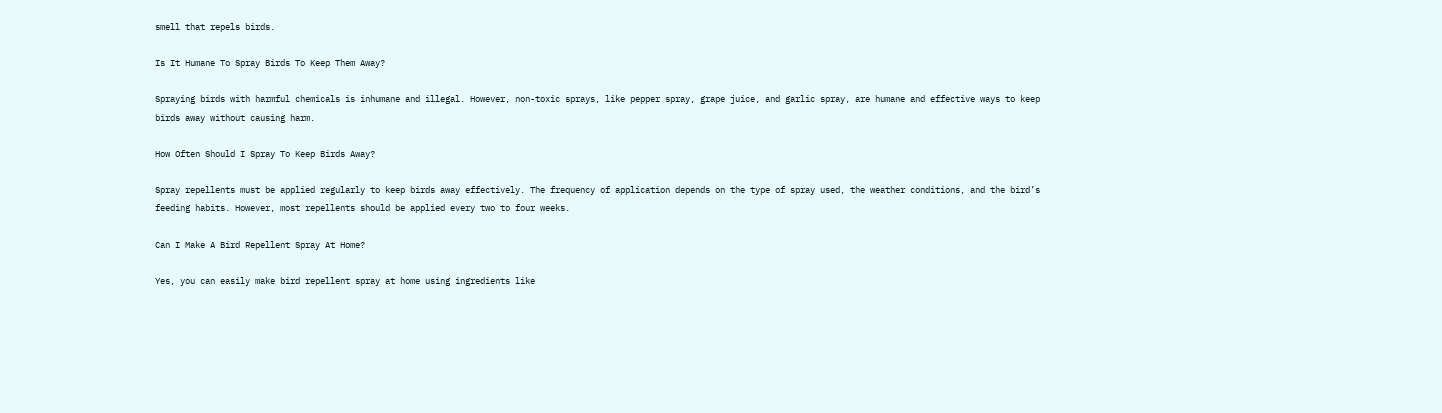smell that repels birds.

Is It Humane To Spray Birds To Keep Them Away?

Spraying birds with harmful chemicals is inhumane and illegal. However, non-toxic sprays, like pepper spray, grape juice, and garlic spray, are humane and effective ways to keep birds away without causing harm.

How Often Should I Spray To Keep Birds Away?

Spray repellents must be applied regularly to keep birds away effectively. The frequency of application depends on the type of spray used, the weather conditions, and the bird’s feeding habits. However, most repellents should be applied every two to four weeks.

Can I Make A Bird Repellent Spray At Home?

Yes, you can easily make bird repellent spray at home using ingredients like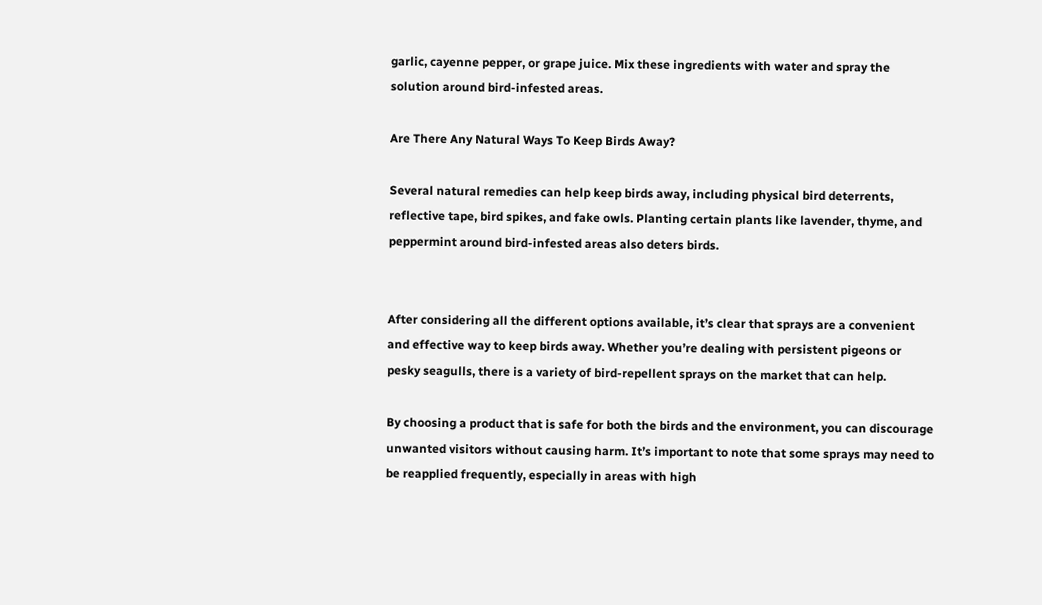garlic, cayenne pepper, or grape juice. Mix these ingredients with water and spray the solution around bird-infested areas.

Are There Any Natural Ways To Keep Birds Away?

Several natural remedies can help keep birds away, including physical bird deterrents, reflective tape, bird spikes, and fake owls. Planting certain plants like lavender, thyme, and peppermint around bird-infested areas also deters birds.


After considering all the different options available, it’s clear that sprays are a convenient and effective way to keep birds away. Whether you’re dealing with persistent pigeons or pesky seagulls, there is a variety of bird-repellent sprays on the market that can help.

By choosing a product that is safe for both the birds and the environment, you can discourage unwanted visitors without causing harm. It’s important to note that some sprays may need to be reapplied frequently, especially in areas with high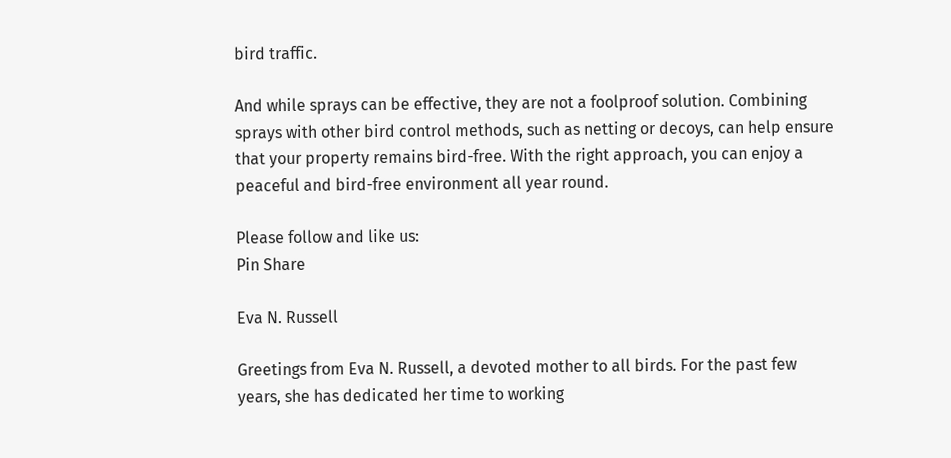bird traffic.

And while sprays can be effective, they are not a foolproof solution. Combining sprays with other bird control methods, such as netting or decoys, can help ensure that your property remains bird-free. With the right approach, you can enjoy a peaceful and bird-free environment all year round.

Please follow and like us:
Pin Share

Eva N. Russell

Greetings from Eva N. Russell, a devoted mother to all birds. For the past few years, she has dedicated her time to working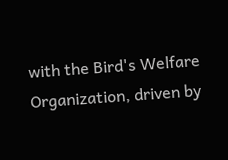with the Bird's Welfare Organization, driven by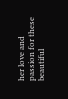her love and passion for these beautiful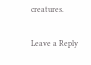creatures.

Leave a Reply